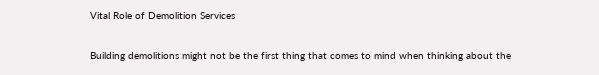Vital Role of Demolition Services

Building demolitions might not be the first thing that comes to mind when thinking about the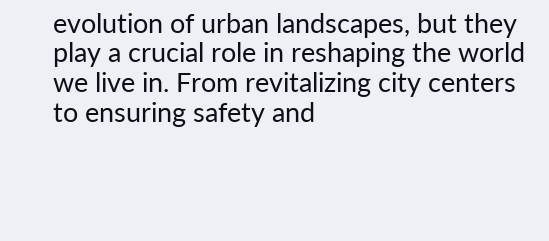evolution of urban landscapes, but they play a crucial role in reshaping the world we live in. From revitalizing city centers to ensuring safety and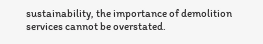sustainability, the importance of demolition services cannot be overstated.